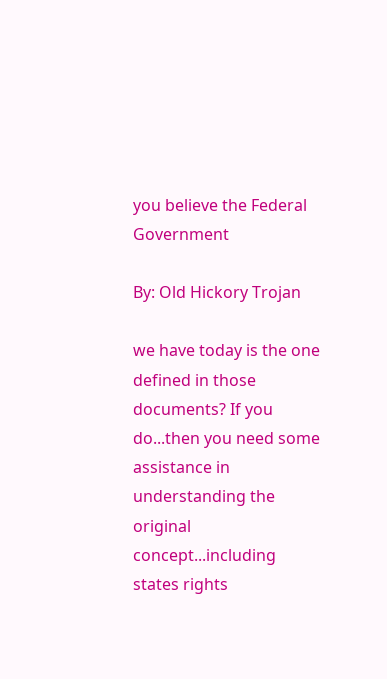you believe the Federal Government

By: Old Hickory Trojan

we have today is the one defined in those documents? If you do...then you need some assistance in understanding the original concept...including states rights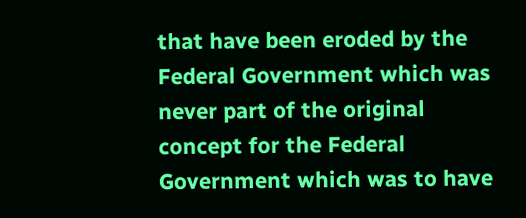that have been eroded by the Federal Government which was never part of the original concept for the Federal Government which was to have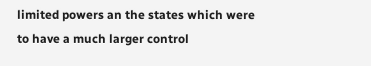limited powers an the states which were to have a much larger control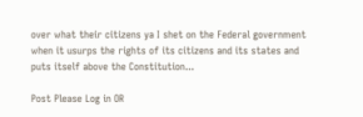over what their citizens ya I shet on the Federal government when it usurps the rights of its citizens and its states and puts itself above the Constitution...

Post Please Log in OR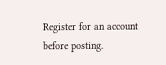Register for an account before posting.